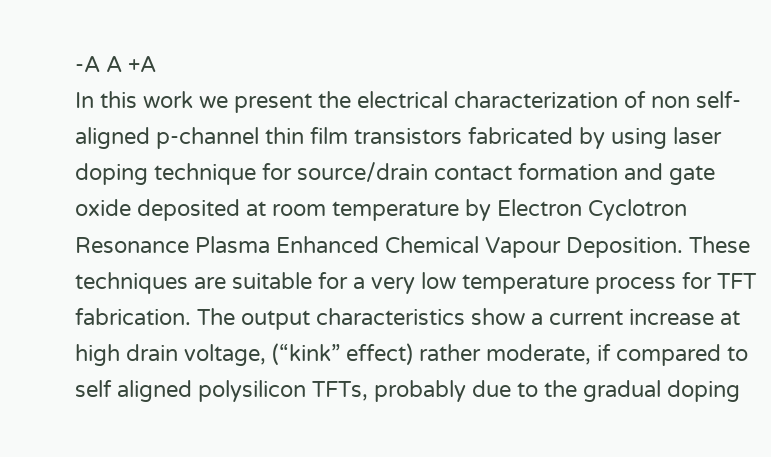-A A +A
In this work we present the electrical characterization of non self-aligned p-channel thin film transistors fabricated by using laser doping technique for source/drain contact formation and gate oxide deposited at room temperature by Electron Cyclotron Resonance Plasma Enhanced Chemical Vapour Deposition. These techniques are suitable for a very low temperature process for TFT fabrication. The output characteristics show a current increase at high drain voltage, (“kink” effect) rather moderate, if compared to self aligned polysilicon TFTs, probably due to the gradual doping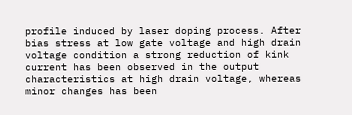profile induced by laser doping process. After bias stress at low gate voltage and high drain voltage condition a strong reduction of kink current has been observed in the output characteristics at high drain voltage, whereas minor changes has been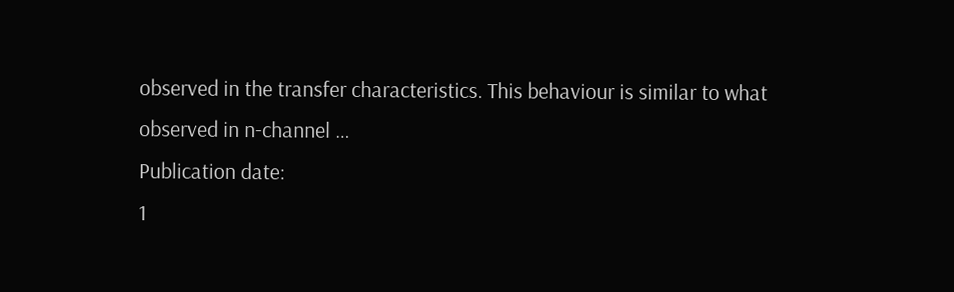observed in the transfer characteristics. This behaviour is similar to what observed in n-channel …
Publication date:
1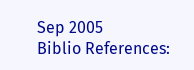Sep 2005
Biblio References: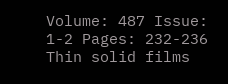Volume: 487 Issue: 1-2 Pages: 232-236
Thin solid films